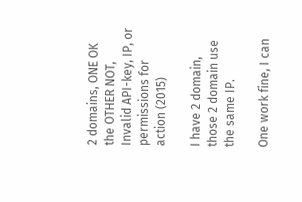2 domains, ONE OK the OTHER NOT, Invalid API-key, IP, or permissions for action (2015)

I have 2 domain, those 2 domain use the same IP.

One work fine, I can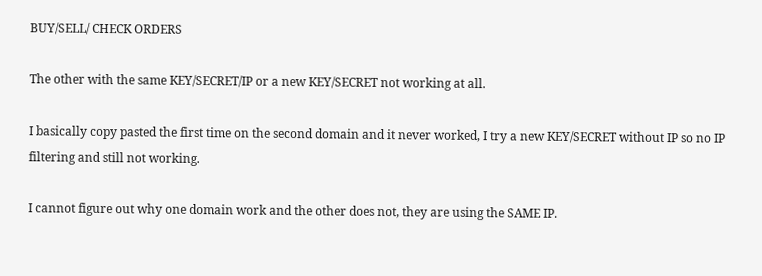BUY/SELL/ CHECK ORDERS

The other with the same KEY/SECRET/IP or a new KEY/SECRET not working at all.

I basically copy pasted the first time on the second domain and it never worked, I try a new KEY/SECRET without IP so no IP filtering and still not working.

I cannot figure out why one domain work and the other does not, they are using the SAME IP.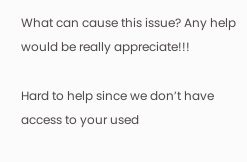What can cause this issue? Any help would be really appreciate!!!

Hard to help since we don’t have access to your used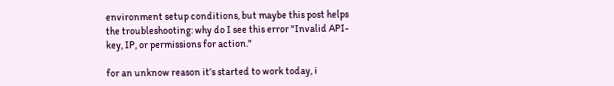environment setup conditions, but maybe this post helps the troubleshooting: why do I see this error "Invalid API-key, IP, or permissions for action."

for an unknow reason it’s started to work today, i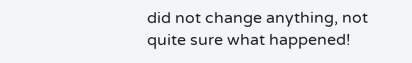did not change anything, not quite sure what happened!